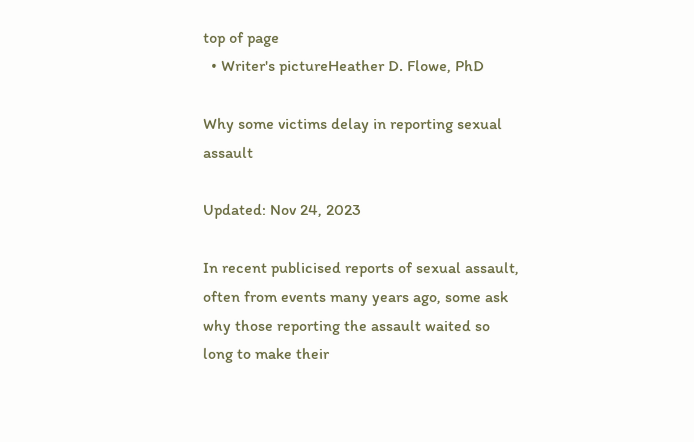top of page
  • Writer's pictureHeather D. Flowe, PhD

Why some victims delay in reporting sexual assault

Updated: Nov 24, 2023

In recent publicised reports of sexual assault, often from events many years ago, some ask why those reporting the assault waited so long to make their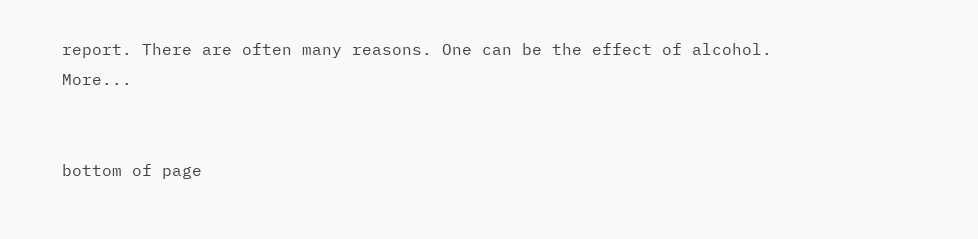report. There are often many reasons. One can be the effect of alcohol. More...


bottom of page